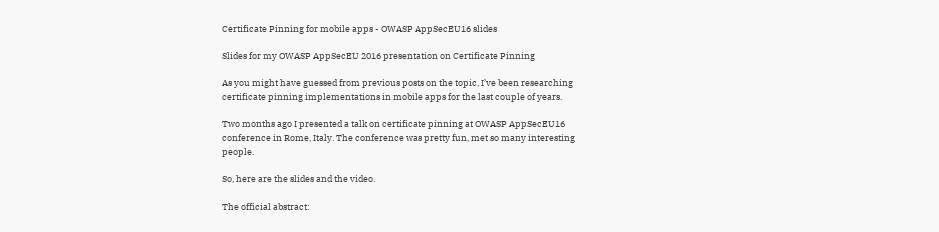Certificate Pinning for mobile apps - OWASP AppSecEU16 slides

Slides for my OWASP AppSecEU 2016 presentation on Certificate Pinning

As you might have guessed from previous posts on the topic, I’ve been researching certificate pinning implementations in mobile apps for the last couple of years.

Two months ago I presented a talk on certificate pinning at OWASP AppSecEU16 conference in Rome, Italy. The conference was pretty fun, met so many interesting people.

So, here are the slides and the video.

The official abstract: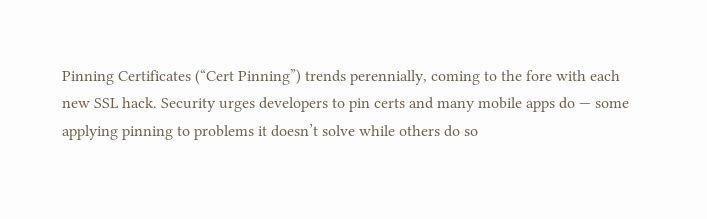Pinning Certificates (“Cert Pinning”) trends perennially, coming to the fore with each new SSL hack. Security urges developers to pin certs and many mobile apps do — some applying pinning to problems it doesn’t solve while others do so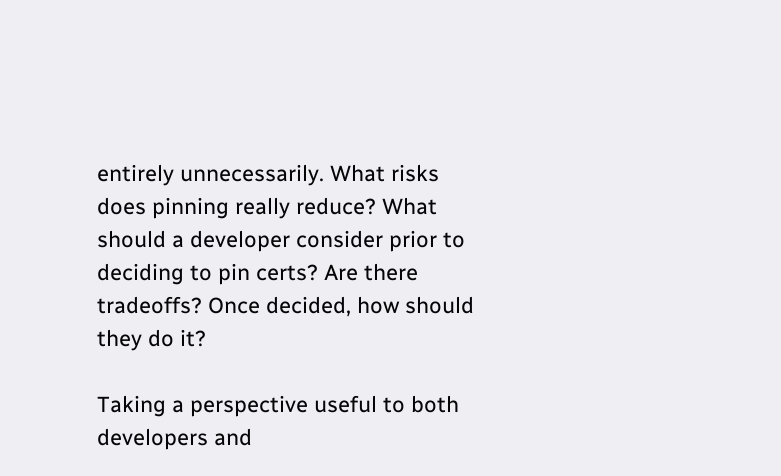entirely unnecessarily. What risks does pinning really reduce? What should a developer consider prior to deciding to pin certs? Are there tradeoffs? Once decided, how should they do it?

Taking a perspective useful to both developers and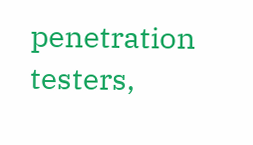penetration testers,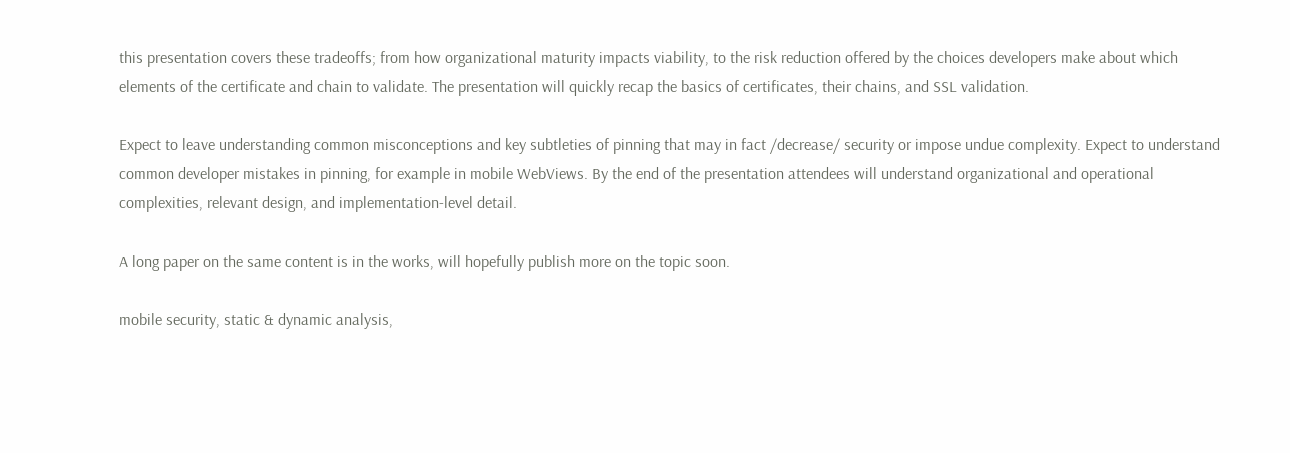this presentation covers these tradeoffs; from how organizational maturity impacts viability, to the risk reduction offered by the choices developers make about which elements of the certificate and chain to validate. The presentation will quickly recap the basics of certificates, their chains, and SSL validation.

Expect to leave understanding common misconceptions and key subtleties of pinning that may in fact /decrease/ security or impose undue complexity. Expect to understand common developer mistakes in pinning, for example in mobile WebViews. By the end of the presentation attendees will understand organizational and operational complexities, relevant design, and implementation-level detail.

A long paper on the same content is in the works, will hopefully publish more on the topic soon.

mobile security, static & dynamic analysis,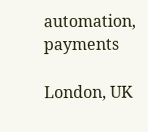automation, payments

London, UK